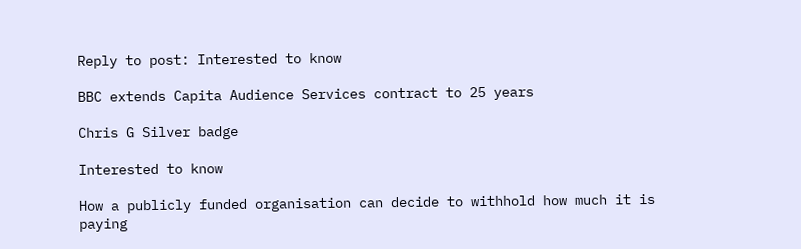Reply to post: Interested to know

BBC extends Capita Audience Services contract to 25 years

Chris G Silver badge

Interested to know

How a publicly funded organisation can decide to withhold how much it is paying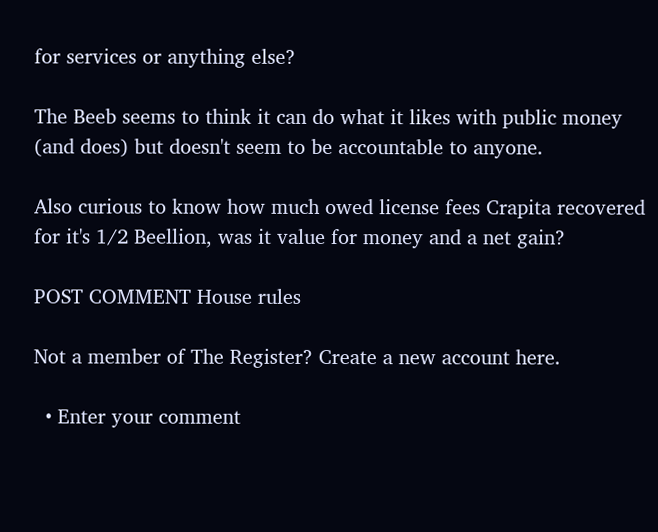for services or anything else?

The Beeb seems to think it can do what it likes with public money (and does) but doesn't seem to be accountable to anyone.

Also curious to know how much owed license fees Crapita recovered for it's 1/2 Beellion, was it value for money and a net gain?

POST COMMENT House rules

Not a member of The Register? Create a new account here.

  • Enter your comment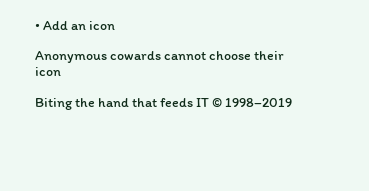• Add an icon

Anonymous cowards cannot choose their icon

Biting the hand that feeds IT © 1998–2019